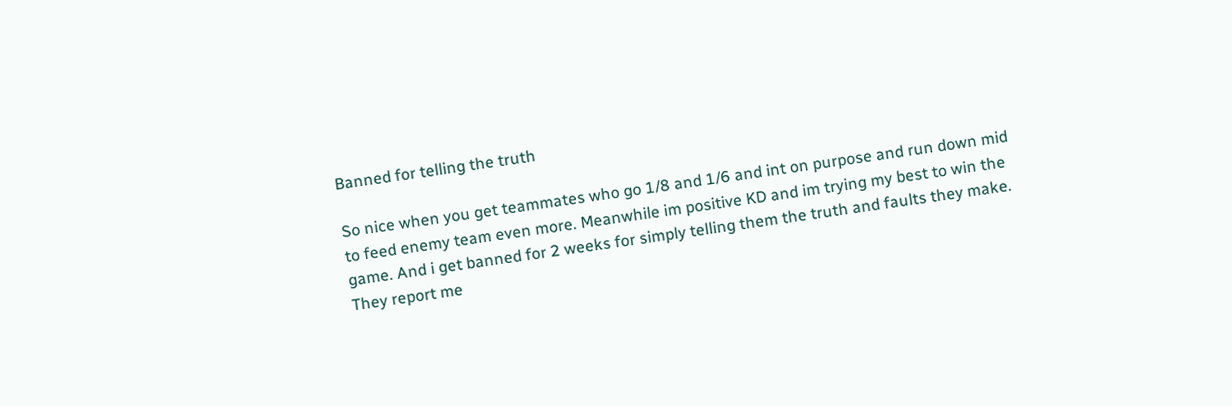Banned for telling the truth

So nice when you get teammates who go 1/8 and 1/6 and int on purpose and run down mid to feed enemy team even more. Meanwhile im positive KD and im trying my best to win the game. And i get banned for 2 weeks for simply telling them the truth and faults they make. They report me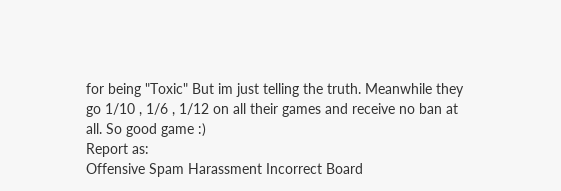for being "Toxic" But im just telling the truth. Meanwhile they go 1/10 , 1/6 , 1/12 on all their games and receive no ban at all. So good game :)
Report as:
Offensive Spam Harassment Incorrect Board